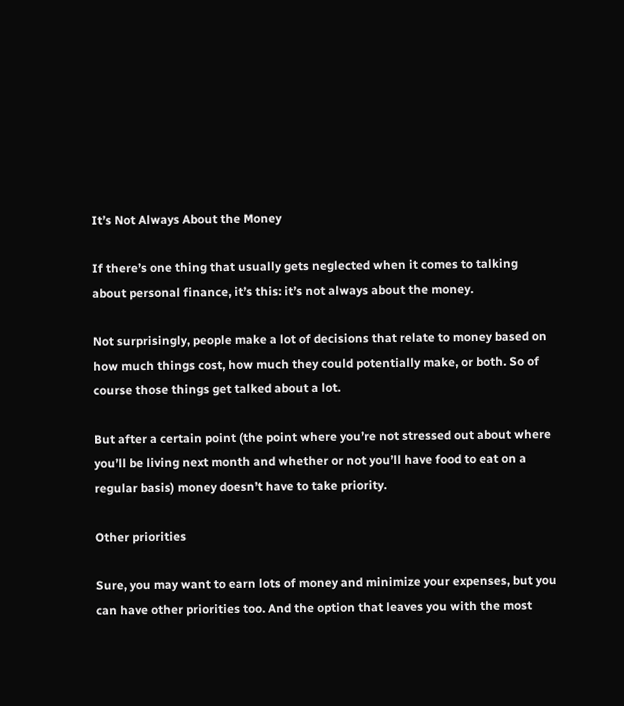It’s Not Always About the Money

If there’s one thing that usually gets neglected when it comes to talking about personal finance, it’s this: it’s not always about the money.

Not surprisingly, people make a lot of decisions that relate to money based on how much things cost, how much they could potentially make, or both. So of course those things get talked about a lot.

But after a certain point (the point where you’re not stressed out about where you’ll be living next month and whether or not you’ll have food to eat on a regular basis) money doesn’t have to take priority.

Other priorities

Sure, you may want to earn lots of money and minimize your expenses, but you can have other priorities too. And the option that leaves you with the most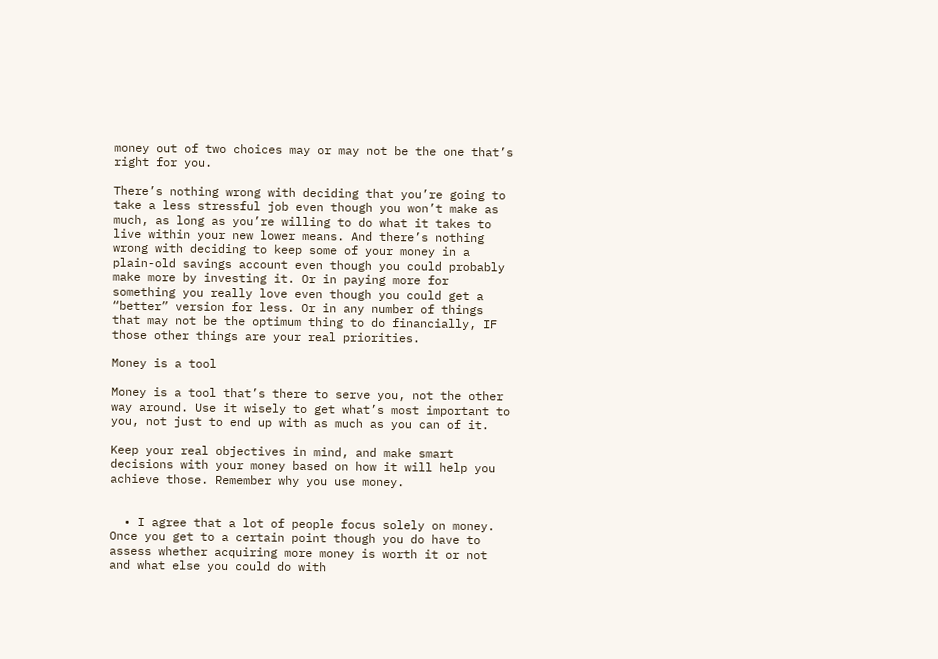money out of two choices may or may not be the one that’s right for you.

There’s nothing wrong with deciding that you’re going to take a less stressful job even though you won’t make as much, as long as you’re willing to do what it takes to live within your new lower means. And there’s nothing wrong with deciding to keep some of your money in a plain-old savings account even though you could probably make more by investing it. Or in paying more for something you really love even though you could get a “better” version for less. Or in any number of things that may not be the optimum thing to do financially, IF those other things are your real priorities.

Money is a tool

Money is a tool that’s there to serve you, not the other way around. Use it wisely to get what’s most important to you, not just to end up with as much as you can of it.

Keep your real objectives in mind, and make smart decisions with your money based on how it will help you achieve those. Remember why you use money.


  • I agree that a lot of people focus solely on money. Once you get to a certain point though you do have to assess whether acquiring more money is worth it or not and what else you could do with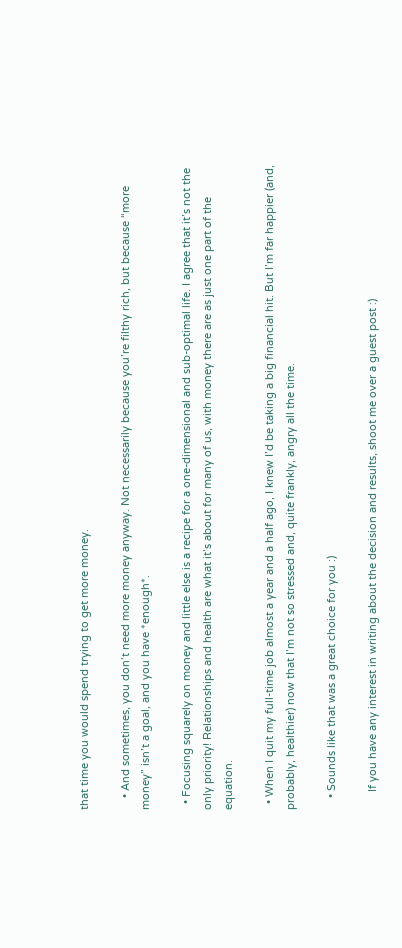that time you would spend trying to get more money.

    • And sometimes, you don’t need more money anyway. Not necessarily because you’re filthy rich, but because “more money” isn’t a goal, and you have *enough*.

  • Focusing squarely on money and little else is a recipe for a one-dimensional and sub-optimal life. I agree that it’s not the only priority! Relationships and health are what it’s about for many of us, with money there are as just one part of the equation.

  • When I quit my full-time job almost a year and a half ago, I knew I’d be taking a big financial hit. But I’m far happier (and, probably, healthier) now that I’m not so stressed and, quite frankly, angry all the time.

    • Sounds like that was a great choice for you :)

      If you have any interest in writing about the decision and results, shoot me over a guest post :)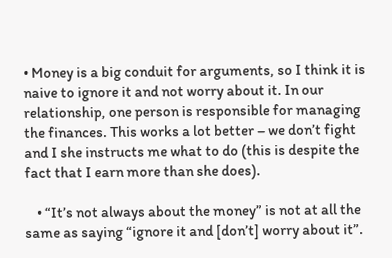• Money is a big conduit for arguments, so I think it is naive to ignore it and not worry about it. In our relationship, one person is responsible for managing the finances. This works a lot better – we don’t fight and I she instructs me what to do (this is despite the fact that I earn more than she does).

    • “It’s not always about the money” is not at all the same as saying “ignore it and [don’t] worry about it”.